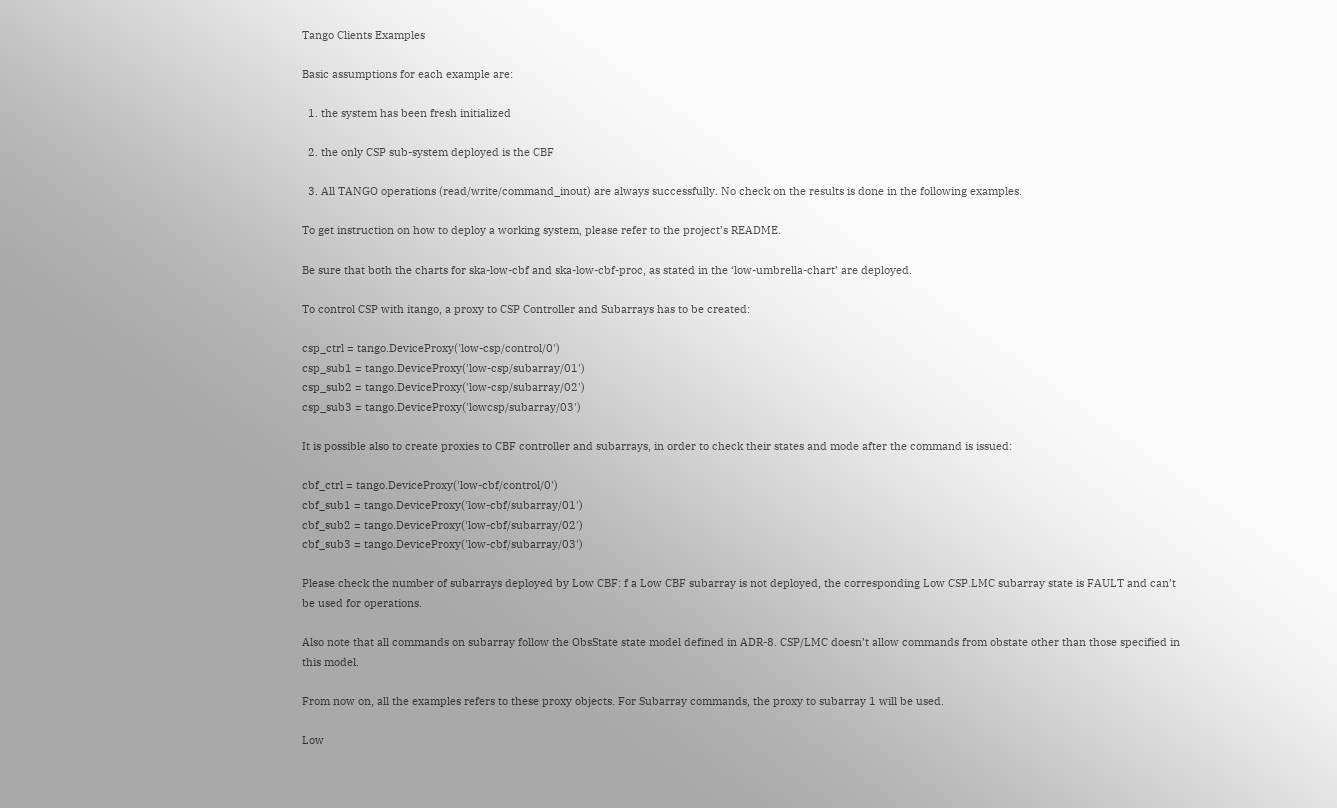Tango Clients Examples

Basic assumptions for each example are:

  1. the system has been fresh initialized

  2. the only CSP sub-system deployed is the CBF

  3. All TANGO operations (read/write/command_inout) are always successfully. No check on the results is done in the following examples.

To get instruction on how to deploy a working system, please refer to the project’s README.

Be sure that both the charts for ska-low-cbf and ska-low-cbf-proc, as stated in the ‘low-umbrella-chart’ are deployed.

To control CSP with itango, a proxy to CSP Controller and Subarrays has to be created:

csp_ctrl = tango.DeviceProxy('low-csp/control/0')
csp_sub1 = tango.DeviceProxy('low-csp/subarray/01')
csp_sub2 = tango.DeviceProxy('low-csp/subarray/02')
csp_sub3 = tango.DeviceProxy('lowcsp/subarray/03')

It is possible also to create proxies to CBF controller and subarrays, in order to check their states and mode after the command is issued:

cbf_ctrl = tango.DeviceProxy('low-cbf/control/0')
cbf_sub1 = tango.DeviceProxy('low-cbf/subarray/01')
cbf_sub2 = tango.DeviceProxy('low-cbf/subarray/02')
cbf_sub3 = tango.DeviceProxy('low-cbf/subarray/03')

Please check the number of subarrays deployed by Low CBF: f a Low CBF subarray is not deployed, the corresponding Low CSP.LMC subarray state is FAULT and can’t be used for operations.

Also note that all commands on subarray follow the ObsState state model defined in ADR-8. CSP/LMC doesn’t allow commands from obstate other than those specified in this model.

From now on, all the examples refers to these proxy objects. For Subarray commands, the proxy to subarray 1 will be used.

Low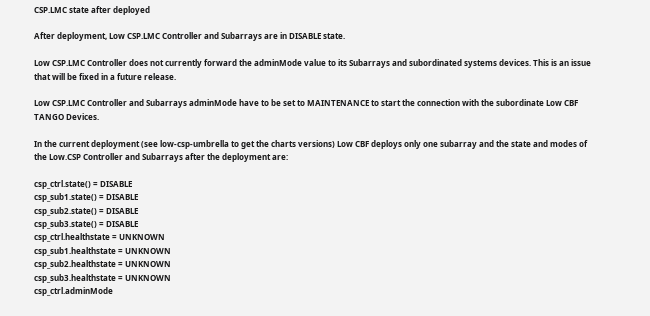CSP.LMC state after deployed

After deployment, Low CSP.LMC Controller and Subarrays are in DISABLE state.

Low CSP.LMC Controller does not currently forward the adminMode value to its Subarrays and subordinated systems devices. This is an issue that will be fixed in a future release.

Low CSP.LMC Controller and Subarrays adminMode have to be set to MAINTENANCE to start the connection with the subordinate Low CBF TANGO Devices.

In the current deployment (see low-csp-umbrella to get the charts versions) Low CBF deploys only one subarray and the state and modes of the Low.CSP Controller and Subarrays after the deployment are:

csp_ctrl.state() = DISABLE
csp_sub1.state() = DISABLE
csp_sub2.state() = DISABLE
csp_sub3.state() = DISABLE
csp_ctrl.healthstate = UNKNOWN
csp_sub1.healthstate = UNKNOWN
csp_sub2.healthstate = UNKNOWN
csp_sub3.healthstate = UNKNOWN
csp_ctrl.adminMode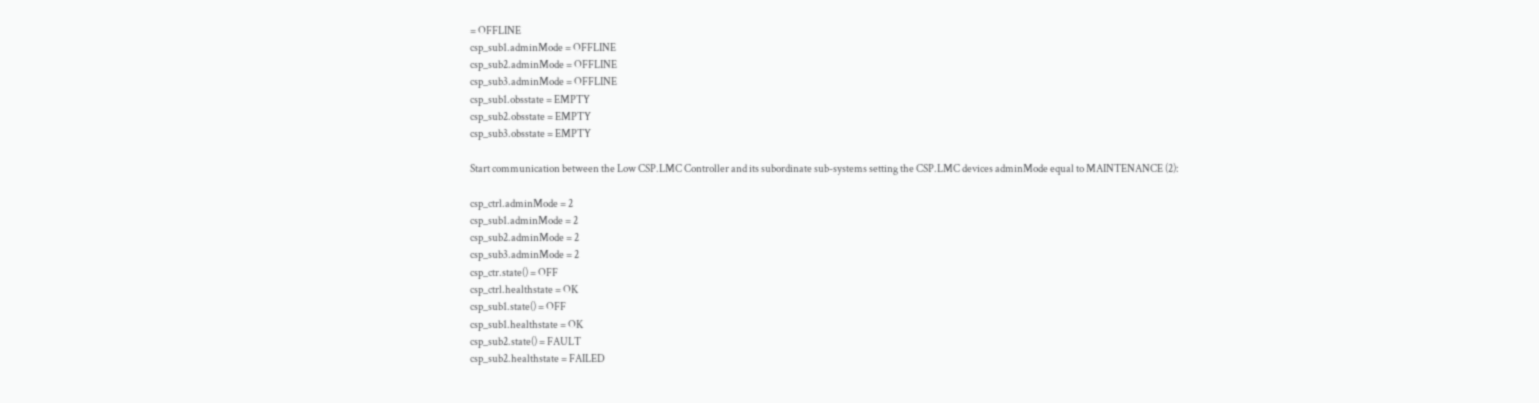= OFFLINE
csp_sub1.adminMode = OFFLINE
csp_sub2.adminMode = OFFLINE
csp_sub3.adminMode = OFFLINE
csp_sub1.obsstate = EMPTY
csp_sub2.obsstate = EMPTY
csp_sub3.obsstate = EMPTY

Start communication between the Low CSP.LMC Controller and its subordinate sub-systems setting the CSP.LMC devices adminMode equal to MAINTENANCE (2):

csp_ctrl.adminMode = 2
csp_sub1.adminMode = 2
csp_sub2.adminMode = 2
csp_sub3.adminMode = 2
csp_ctr.state() = OFF
csp_ctrl.healthstate = OK
csp_sub1.state() = OFF
csp_sub1.healthstate = OK
csp_sub2.state() = FAULT
csp_sub2.healthstate = FAILED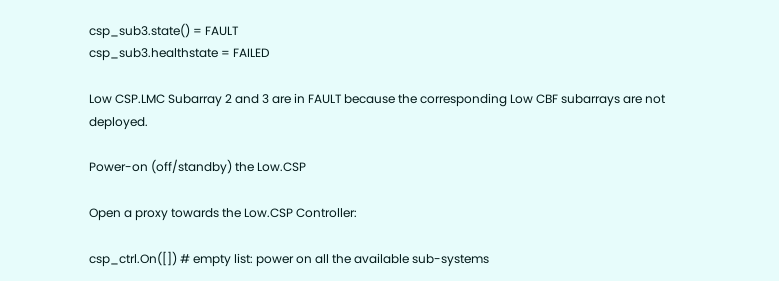csp_sub3.state() = FAULT
csp_sub3.healthstate = FAILED

Low CSP.LMC Subarray 2 and 3 are in FAULT because the corresponding Low CBF subarrays are not deployed.

Power-on (off/standby) the Low.CSP

Open a proxy towards the Low.CSP Controller:

csp_ctrl.On([]) # empty list: power on all the available sub-systems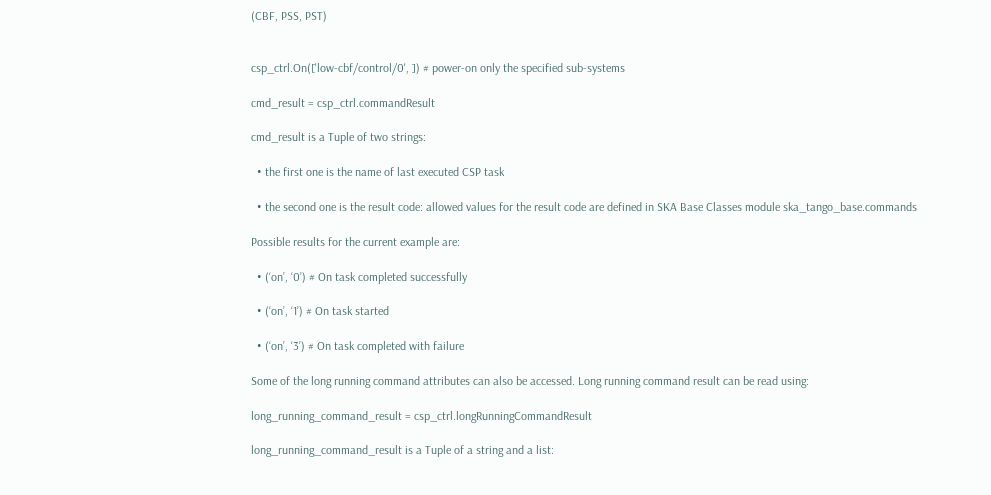(CBF, PSS, PST)


csp_ctrl.On(['low-cbf/control/0', ]) # power-on only the specified sub-systems

cmd_result = csp_ctrl.commandResult

cmd_result is a Tuple of two strings:

  • the first one is the name of last executed CSP task

  • the second one is the result code: allowed values for the result code are defined in SKA Base Classes module ska_tango_base.commands

Possible results for the current example are:

  • (‘on’, ‘0’) # On task completed successfully

  • (‘on’, ‘1’) # On task started

  • (‘on’, ‘3’) # On task completed with failure

Some of the long running command attributes can also be accessed. Long running command result can be read using:

long_running_command_result = csp_ctrl.longRunningCommandResult

long_running_command_result is a Tuple of a string and a list: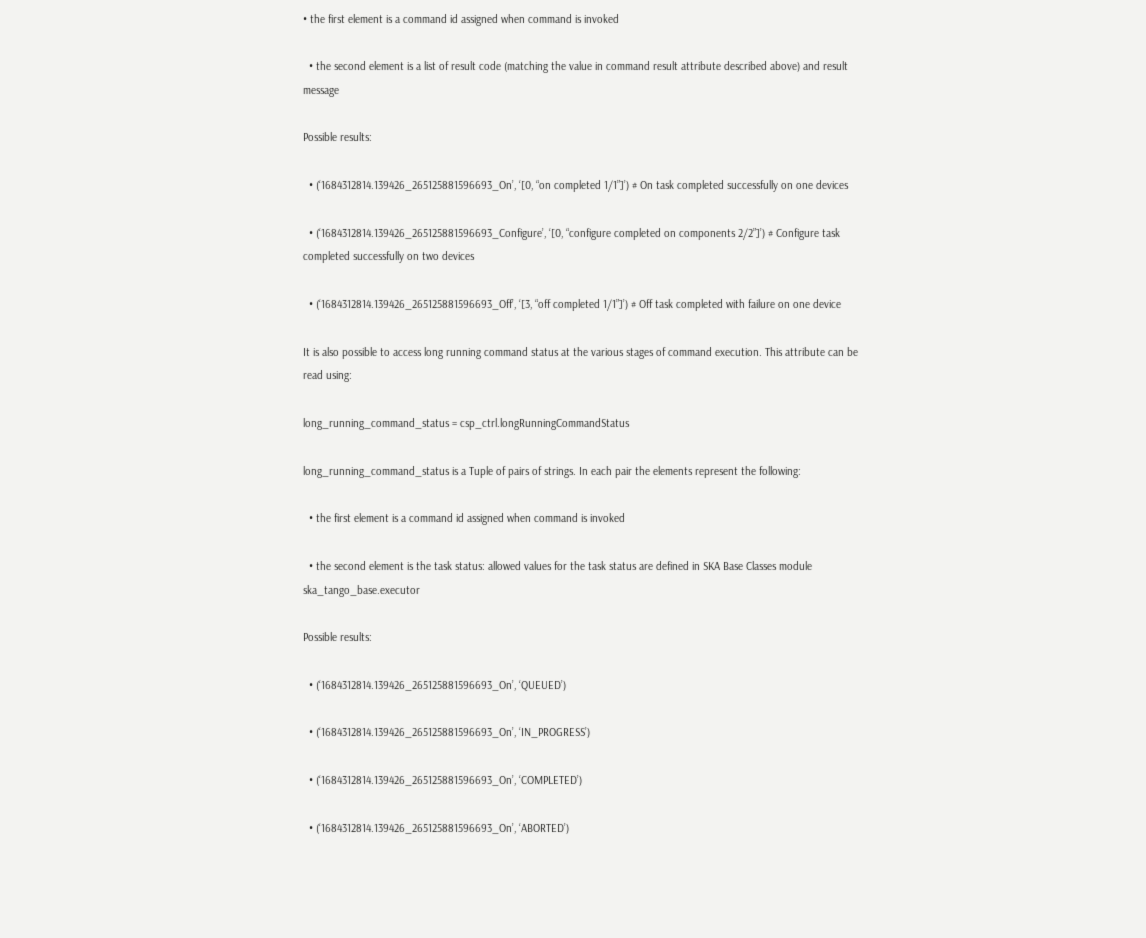• the first element is a command id assigned when command is invoked

  • the second element is a list of result code (matching the value in command result attribute described above) and result message

Possible results:

  • (‘1684312814.139426_265125881596693_On’, ‘[0, “on completed 1/1”]’) # On task completed successfully on one devices

  • (‘1684312814.139426_265125881596693_Configure’, ‘[0, “configure completed on components 2/2”]’) # Configure task completed successfully on two devices

  • (‘1684312814.139426_265125881596693_Off’, ‘[3, “off completed 1/1”]’) # Off task completed with failure on one device

It is also possible to access long running command status at the various stages of command execution. This attribute can be read using:

long_running_command_status = csp_ctrl.longRunningCommandStatus

long_running_command_status is a Tuple of pairs of strings. In each pair the elements represent the following:

  • the first element is a command id assigned when command is invoked

  • the second element is the task status: allowed values for the task status are defined in SKA Base Classes module ska_tango_base.executor

Possible results:

  • (‘1684312814.139426_265125881596693_On’, ‘QUEUED’)

  • (‘1684312814.139426_265125881596693_On’, ‘IN_PROGRESS’)

  • (‘1684312814.139426_265125881596693_On’, ‘COMPLETED’)

  • (‘1684312814.139426_265125881596693_On’, ‘ABORTED’)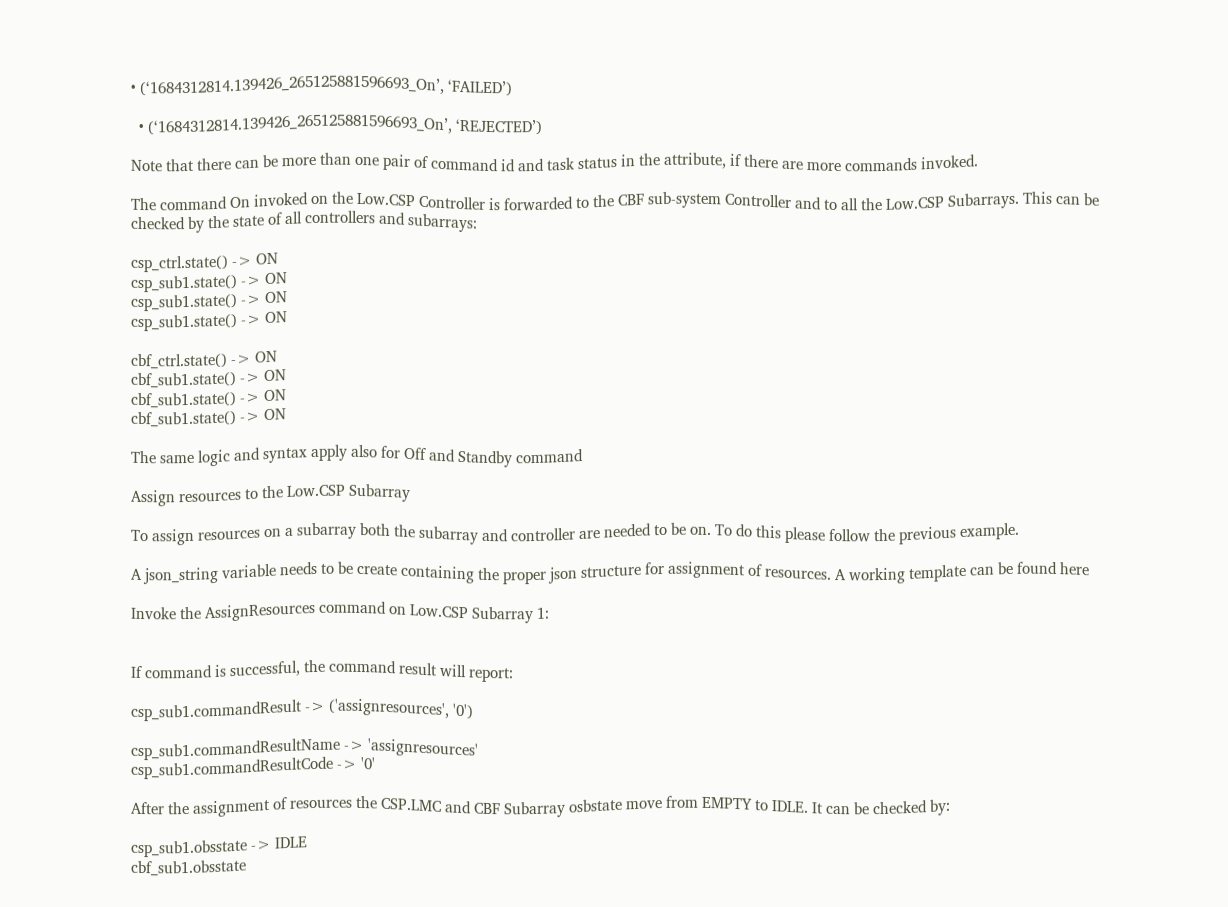• (‘1684312814.139426_265125881596693_On’, ‘FAILED’)

  • (‘1684312814.139426_265125881596693_On’, ‘REJECTED’)

Note that there can be more than one pair of command id and task status in the attribute, if there are more commands invoked.

The command On invoked on the Low.CSP Controller is forwarded to the CBF sub-system Controller and to all the Low.CSP Subarrays. This can be checked by the state of all controllers and subarrays:

csp_ctrl.state() -> ON
csp_sub1.state() -> ON
csp_sub1.state() -> ON
csp_sub1.state() -> ON

cbf_ctrl.state() -> ON
cbf_sub1.state() -> ON
cbf_sub1.state() -> ON
cbf_sub1.state() -> ON

The same logic and syntax apply also for Off and Standby command

Assign resources to the Low.CSP Subarray

To assign resources on a subarray both the subarray and controller are needed to be on. To do this please follow the previous example.

A json_string variable needs to be create containing the proper json structure for assignment of resources. A working template can be found here

Invoke the AssignResources command on Low.CSP Subarray 1:


If command is successful, the command result will report:

csp_sub1.commandResult -> ('assignresources', '0')

csp_sub1.commandResultName -> 'assignresources'
csp_sub1.commandResultCode -> '0'

After the assignment of resources the CSP.LMC and CBF Subarray osbstate move from EMPTY to IDLE. It can be checked by:

csp_sub1.obsstate -> IDLE
cbf_sub1.obsstate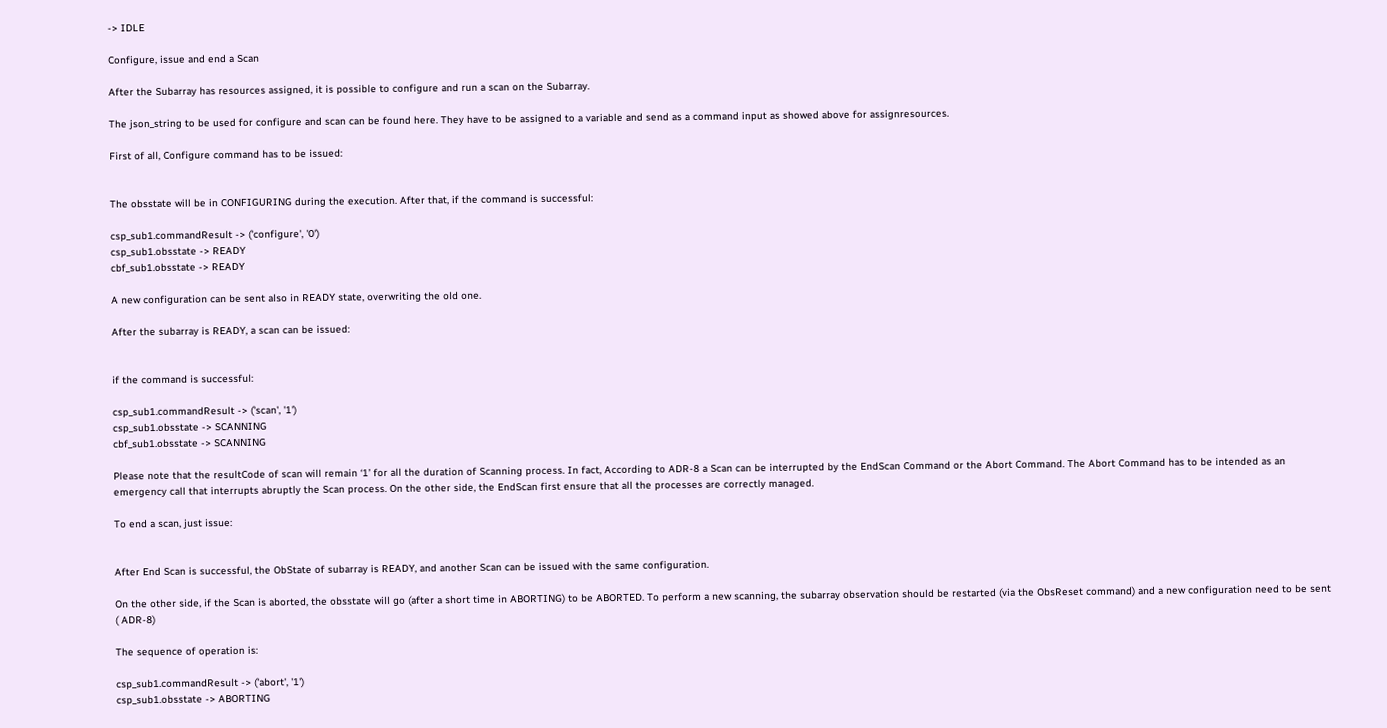-> IDLE

Configure, issue and end a Scan

After the Subarray has resources assigned, it is possible to configure and run a scan on the Subarray.

The json_string to be used for configure and scan can be found here. They have to be assigned to a variable and send as a command input as showed above for assignresources.

First of all, Configure command has to be issued:


The obsstate will be in CONFIGURING during the execution. After that, if the command is successful:

csp_sub1.commandResult -> ('configure', '0')
csp_sub1.obsstate -> READY
cbf_sub1.obsstate -> READY

A new configuration can be sent also in READY state, overwriting the old one.

After the subarray is READY, a scan can be issued:


if the command is successful:

csp_sub1.commandResult -> ('scan', '1')
csp_sub1.obsstate -> SCANNING
cbf_sub1.obsstate -> SCANNING

Please note that the resultCode of scan will remain ‘1’ for all the duration of Scanning process. In fact, According to ADR-8 a Scan can be interrupted by the EndScan Command or the Abort Command. The Abort Command has to be intended as an emergency call that interrupts abruptly the Scan process. On the other side, the EndScan first ensure that all the processes are correctly managed.

To end a scan, just issue:


After End Scan is successful, the ObState of subarray is READY, and another Scan can be issued with the same configuration.

On the other side, if the Scan is aborted, the obsstate will go (after a short time in ABORTING) to be ABORTED. To perform a new scanning, the subarray observation should be restarted (via the ObsReset command) and a new configuration need to be sent ( ADR-8)

The sequence of operation is:

csp_sub1.commandResult -> ('abort', '1')
csp_sub1.obsstate -> ABORTING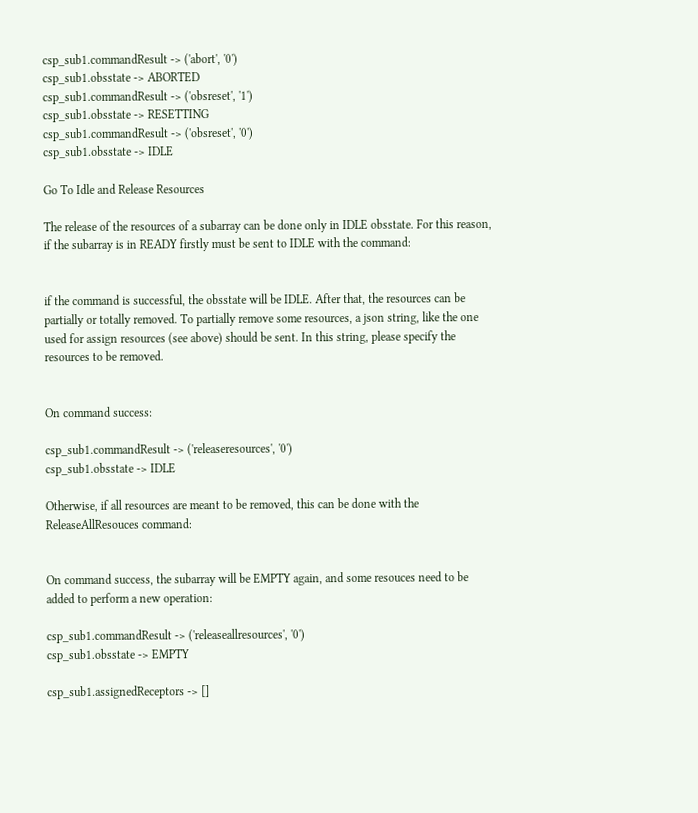csp_sub1.commandResult -> ('abort', '0')
csp_sub1.obsstate -> ABORTED
csp_sub1.commandResult -> ('obsreset', '1')
csp_sub1.obsstate -> RESETTING
csp_sub1.commandResult -> ('obsreset', '0')
csp_sub1.obsstate -> IDLE

Go To Idle and Release Resources

The release of the resources of a subarray can be done only in IDLE obsstate. For this reason, if the subarray is in READY firstly must be sent to IDLE with the command:


if the command is successful, the obsstate will be IDLE. After that, the resources can be partially or totally removed. To partially remove some resources, a json string, like the one used for assign resources (see above) should be sent. In this string, please specify the resources to be removed.


On command success:

csp_sub1.commandResult -> ('releaseresources', '0')
csp_sub1.obsstate -> IDLE

Otherwise, if all resources are meant to be removed, this can be done with the ReleaseAllResouces command:


On command success, the subarray will be EMPTY again, and some resouces need to be added to perform a new operation:

csp_sub1.commandResult -> ('releaseallresources', '0')
csp_sub1.obsstate -> EMPTY

csp_sub1.assignedReceptors -> []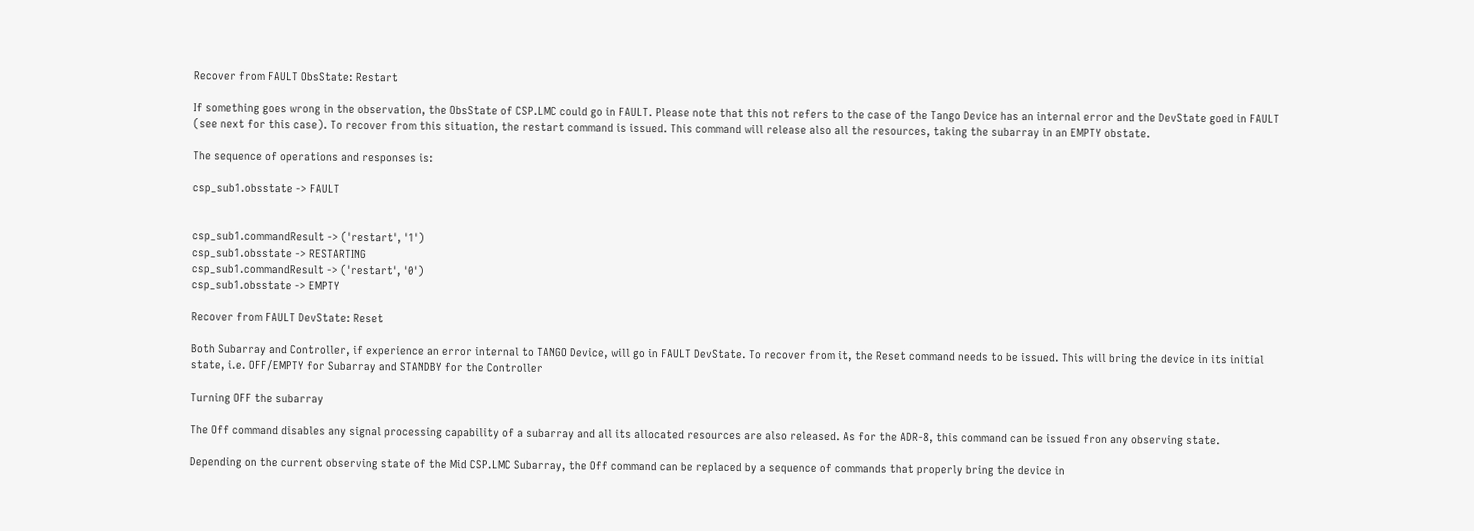Recover from FAULT ObsState: Restart

If something goes wrong in the observation, the ObsState of CSP.LMC could go in FAULT. Please note that this not refers to the case of the Tango Device has an internal error and the DevState goed in FAULT (see next for this case). To recover from this situation, the restart command is issued. This command will release also all the resources, taking the subarray in an EMPTY obstate.

The sequence of operations and responses is:

csp_sub1.obsstate -> FAULT


csp_sub1.commandResult -> ('restart', '1')
csp_sub1.obsstate -> RESTARTING
csp_sub1.commandResult -> ('restart', '0')
csp_sub1.obsstate -> EMPTY

Recover from FAULT DevState: Reset

Both Subarray and Controller, if experience an error internal to TANGO Device, will go in FAULT DevState. To recover from it, the Reset command needs to be issued. This will bring the device in its initial state, i.e. OFF/EMPTY for Subarray and STANDBY for the Controller

Turning OFF the subarray

The Off command disables any signal processing capability of a subarray and all its allocated resources are also released. As for the ADR-8, this command can be issued fron any observing state.

Depending on the current observing state of the Mid CSP.LMC Subarray, the Off command can be replaced by a sequence of commands that properly bring the device in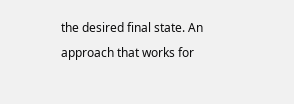the desired final state. An approach that works for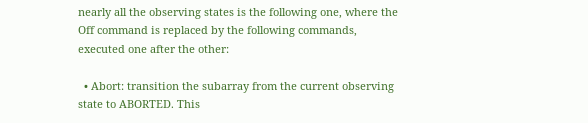nearly all the observing states is the following one, where the Off command is replaced by the following commands, executed one after the other:

  • Abort: transition the subarray from the current observing state to ABORTED. This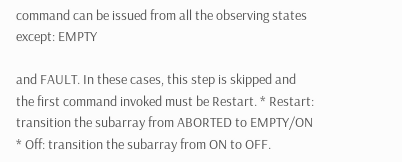command can be issued from all the observing states except: EMPTY

and FAULT. In these cases, this step is skipped and the first command invoked must be Restart. * Restart: transition the subarray from ABORTED to EMPTY/ON * Off: transition the subarray from ON to OFF.